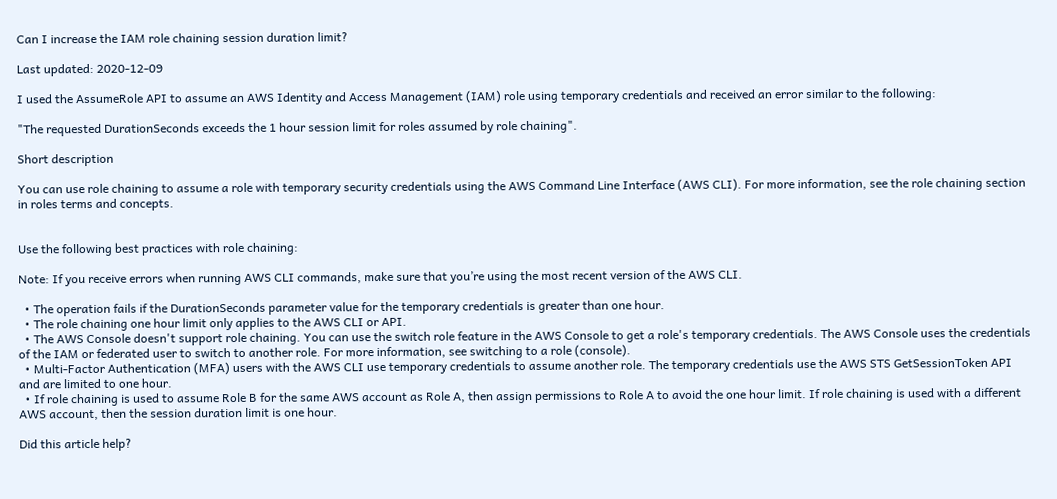Can I increase the IAM role chaining session duration limit?

Last updated: 2020-12-09

I used the AssumeRole API to assume an AWS Identity and Access Management (IAM) role using temporary credentials and received an error similar to the following:

"The requested DurationSeconds exceeds the 1 hour session limit for roles assumed by role chaining".

Short description

You can use role chaining to assume a role with temporary security credentials using the AWS Command Line Interface (AWS CLI). For more information, see the role chaining section in roles terms and concepts.


Use the following best practices with role chaining:

Note: If you receive errors when running AWS CLI commands, make sure that you’re using the most recent version of the AWS CLI.

  • The operation fails if the DurationSeconds parameter value for the temporary credentials is greater than one hour.
  • The role chaining one hour limit only applies to the AWS CLI or API.
  • The AWS Console doesn't support role chaining. You can use the switch role feature in the AWS Console to get a role's temporary credentials. The AWS Console uses the credentials of the IAM or federated user to switch to another role. For more information, see switching to a role (console).
  • Multi-Factor Authentication (MFA) users with the AWS CLI use temporary credentials to assume another role. The temporary credentials use the AWS STS GetSessionToken API and are limited to one hour.
  • If role chaining is used to assume Role B for the same AWS account as Role A, then assign permissions to Role A to avoid the one hour limit. If role chaining is used with a different AWS account, then the session duration limit is one hour.

Did this article help?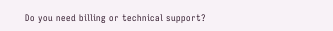Do you need billing or technical support?